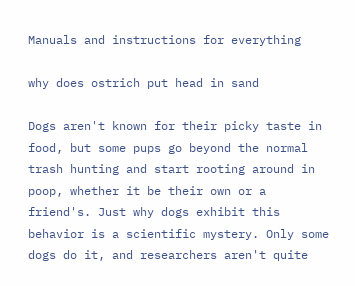Manuals and instructions for everything

why does ostrich put head in sand

Dogs aren't known for their picky taste in food, but some pups go beyond the normal trash hunting and start rooting around in poop, whether it be their own or a friend's. Just why dogs exhibit this behavior is a scientific mystery. Only some dogs do it, and researchers aren't quite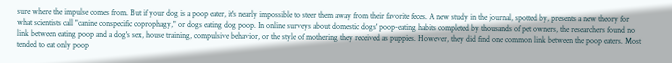sure where the impulse comes from. But if your dog is a poop eater, it's nearly impossible to steer them away from their favorite feces. A new study in the journal, spotted by, presents a new theory for what scientists call "canine conspecific coprophagy," or dogs eating dog poop. In online surveys about domestic dogs' poop-eating habits completed by thousands of pet owners, the researchers found no link between eating poop and a dog's sex, house training, compulsive behavior, or the style of mothering they received as puppies. However, they did find one common link between the poop eaters. Most tended to eat only poop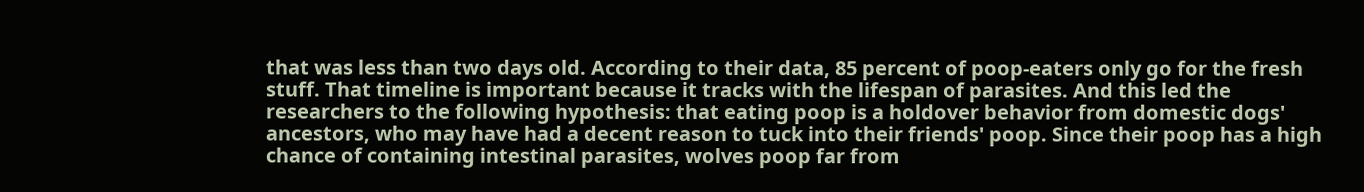that was less than two days old. According to their data, 85 percent of poop-eaters only go for the fresh stuff. That timeline is important because it tracks with the lifespan of parasites. And this led the researchers to the following hypothesis: that eating poop is a holdover behavior from domestic dogs' ancestors, who may have had a decent reason to tuck into their friends' poop. Since their poop has a high chance of containing intestinal parasites, wolves poop far from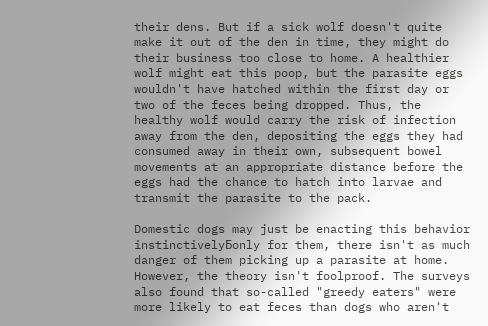their dens. But if a sick wolf doesn't quite make it out of the den in time, they might do their business too close to home. A healthier wolf might eat this poop, but the parasite eggs wouldn't have hatched within the first day or two of the feces being dropped. Thus, the healthy wolf would carry the risk of infection away from the den, depositing the eggs they had consumed away in their own, subsequent bowel movements at an appropriate distance before the eggs had the chance to hatch into larvae and transmit the parasite to the pack.

Domestic dogs may just be enacting this behavior instinctivelyБonly for them, there isn't as much danger of them picking up a parasite at home. However, the theory isn't foolproof. The surveys also found that so-called "greedy eaters" were more likely to eat feces than dogs who aren't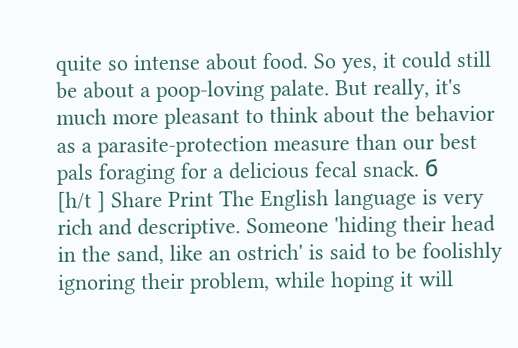quite so intense about food. So yes, it could still be about a poop-loving palate. But really, it's much more pleasant to think about the behavior as a parasite-protection measure than our best pals foraging for a delicious fecal snack. б
[h/t ] Share Print The English language is very rich and descriptive. Someone 'hiding their head in the sand, like an ostrich' is said to be foolishly ignoring their problem, while hoping it will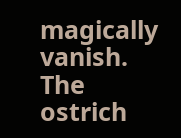magically vanish. The ostrich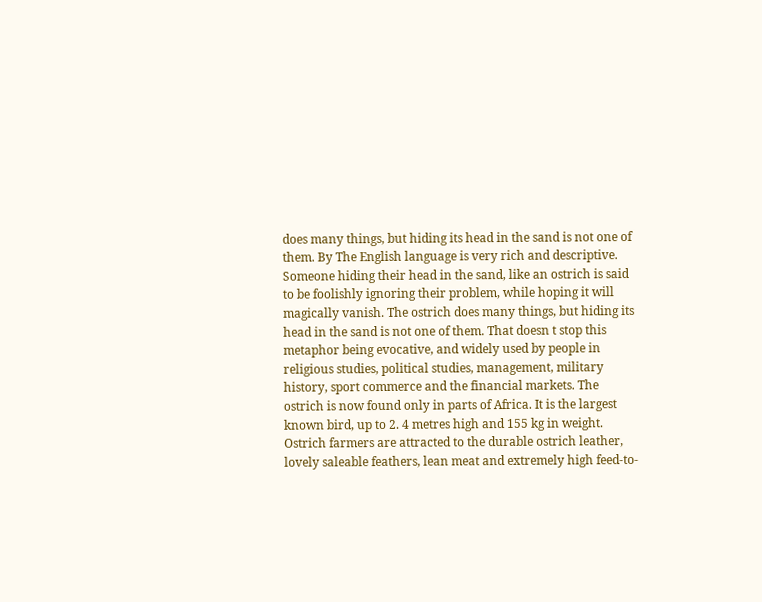does many things, but hiding its head in the sand is not one of them. By The English language is very rich and descriptive. Someone hiding their head in the sand, like an ostrich is said to be foolishly ignoring their problem, while hoping it will magically vanish. The ostrich does many things, but hiding its head in the sand is not one of them. That doesn t stop this metaphor being evocative, and widely used by people in religious studies, political studies, management, military history, sport commerce and the financial markets. The ostrich is now found only in parts of Africa. It is the largest known bird, up to 2. 4 metres high and 155 kg in weight. Ostrich farmers are attracted to the durable ostrich leather, lovely saleable feathers, lean meat and extremely high feed-to-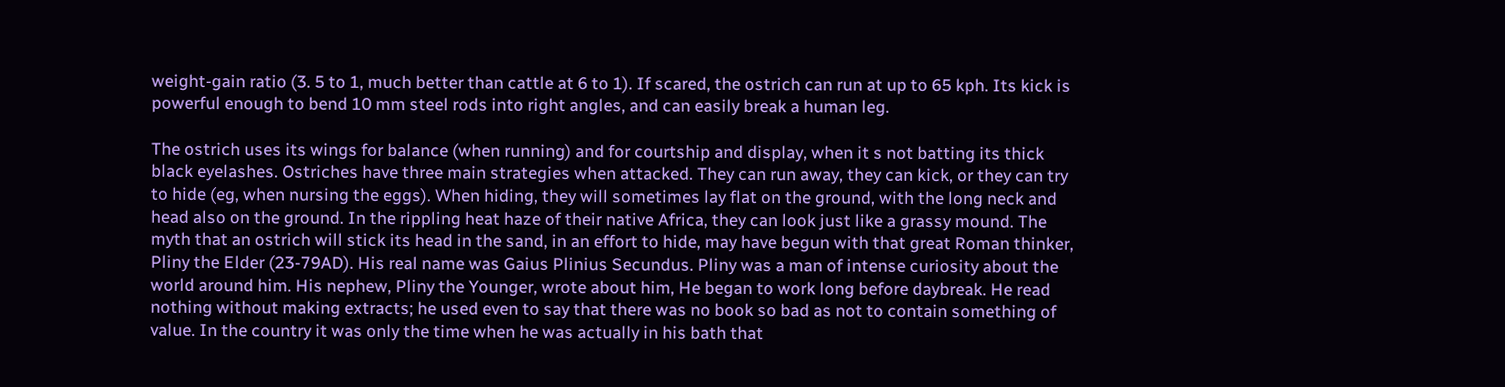weight-gain ratio (3. 5 to 1, much better than cattle at 6 to 1). If scared, the ostrich can run at up to 65 kph. Its kick is powerful enough to bend 10 mm steel rods into right angles, and can easily break a human leg.

The ostrich uses its wings for balance (when running) and for courtship and display, when it s not batting its thick black eyelashes. Ostriches have three main strategies when attacked. They can run away, they can kick, or they can try to hide (eg, when nursing the eggs). When hiding, they will sometimes lay flat on the ground, with the long neck and head also on the ground. In the rippling heat haze of their native Africa, they can look just like a grassy mound. The myth that an ostrich will stick its head in the sand, in an effort to hide, may have begun with that great Roman thinker, Pliny the Elder (23-79AD). His real name was Gaius Plinius Secundus. Pliny was a man of intense curiosity about the world around him. His nephew, Pliny the Younger, wrote about him, He began to work long before daybreak. He read nothing without making extracts; he used even to say that there was no book so bad as not to contain something of value. In the country it was only the time when he was actually in his bath that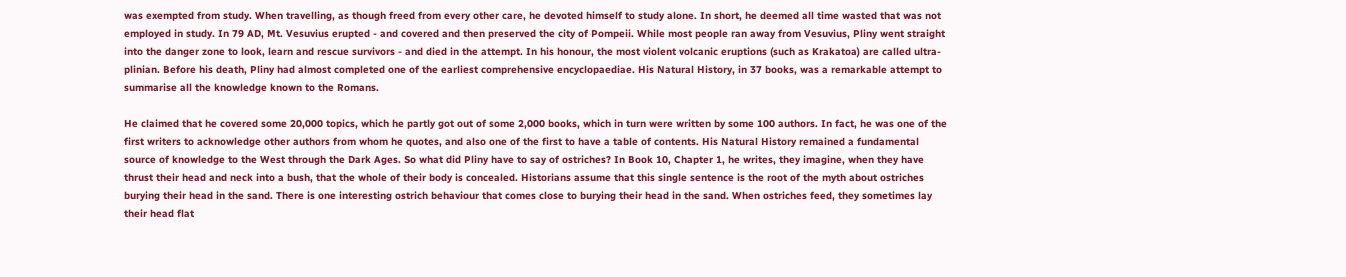was exempted from study. When travelling, as though freed from every other care, he devoted himself to study alone. In short, he deemed all time wasted that was not employed in study. In 79 AD, Mt. Vesuvius erupted - and covered and then preserved the city of Pompeii. While most people ran away from Vesuvius, Pliny went straight into the danger zone to look, learn and rescue survivors - and died in the attempt. In his honour, the most violent volcanic eruptions (such as Krakatoa) are called ultra-plinian. Before his death, Pliny had almost completed one of the earliest comprehensive encyclopaediae. His Natural History, in 37 books, was a remarkable attempt to summarise all the knowledge known to the Romans.

He claimed that he covered some 20,000 topics, which he partly got out of some 2,000 books, which in turn were written by some 100 authors. In fact, he was one of the first writers to acknowledge other authors from whom he quotes, and also one of the first to have a table of contents. His Natural History remained a fundamental source of knowledge to the West through the Dark Ages. So what did Pliny have to say of ostriches? In Book 10, Chapter 1, he writes, they imagine, when they have thrust their head and neck into a bush, that the whole of their body is concealed. Historians assume that this single sentence is the root of the myth about ostriches burying their head in the sand. There is one interesting ostrich behaviour that comes close to burying their head in the sand. When ostriches feed, they sometimes lay their head flat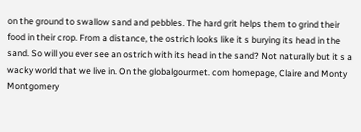on the ground to swallow sand and pebbles. The hard grit helps them to grind their food in their crop. From a distance, the ostrich looks like it s burying its head in the sand. So will you ever see an ostrich with its head in the sand? Not naturally but it s a wacky world that we live in. On the globalgourmet. com homepage, Claire and Monty Montgomery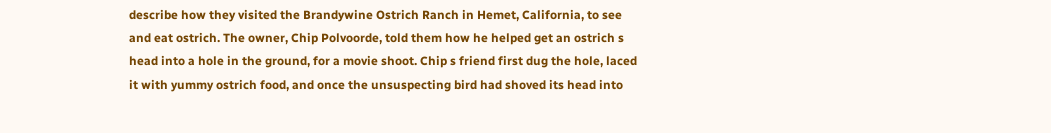describe how they visited the Brandywine Ostrich Ranch in Hemet, California, to see and eat ostrich. The owner, Chip Polvoorde, told them how he helped get an ostrich s head into a hole in the ground, for a movie shoot. Chip s friend first dug the hole, laced it with yummy ostrich food, and once the unsuspecting bird had shoved its head into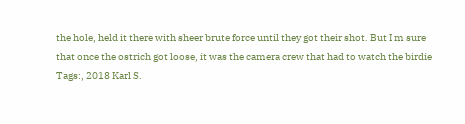the hole, held it there with sheer brute force until they got their shot. But I m sure that once the ostrich got loose, it was the camera crew that had to watch the birdie Tags:, 2018 Karl S.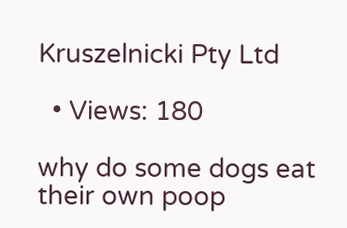Kruszelnicki Pty Ltd

  • Views: 180

why do some dogs eat their own poop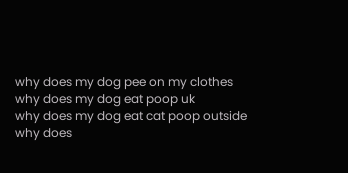why does my dog pee on my clothes
why does my dog eat poop uk
why does my dog eat cat poop outside
why does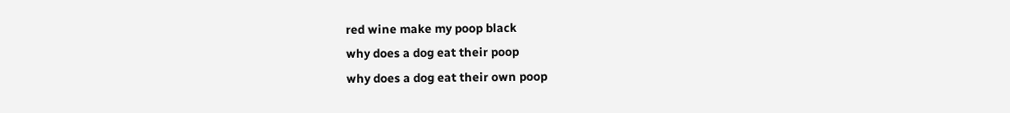red wine make my poop black
why does a dog eat their poop
why does a dog eat their own poop